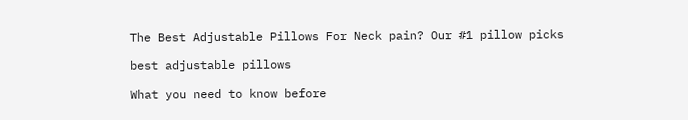The Best Adjustable Pillows For Neck pain? Our #1 pillow picks

best adjustable pillows

What you need to know before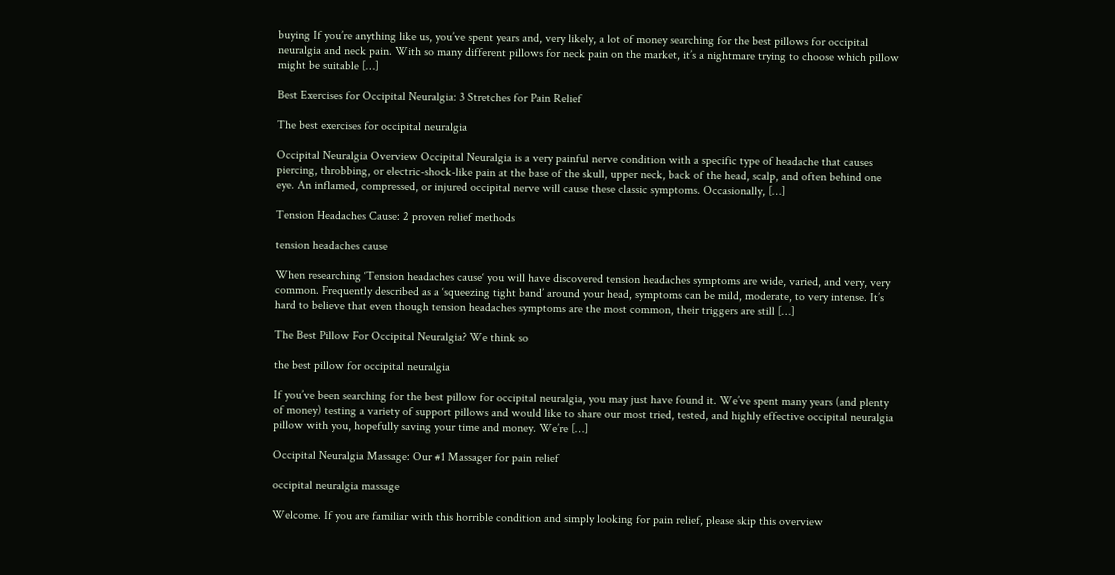buying If you’re anything like us, you’ve spent years and, very likely, a lot of money searching for the best pillows for occipital neuralgia and neck pain. With so many different pillows for neck pain on the market, it’s a nightmare trying to choose which pillow might be suitable […]

Best Exercises for Occipital Neuralgia: 3 Stretches for Pain Relief

The best exercises for occipital neuralgia

Occipital Neuralgia Overview Occipital Neuralgia is a very painful nerve condition with a specific type of headache that causes piercing, throbbing, or electric-shock-like pain at the base of the skull, upper neck, back of the head, scalp, and often behind one eye. An inflamed, compressed, or injured occipital nerve will cause these classic symptoms. Occasionally, […]

Tension Headaches Cause: 2 proven relief methods

tension headaches cause

When researching ‘Tension headaches cause‘ you will have discovered tension headaches symptoms are wide, varied, and very, very common. Frequently described as a ‘squeezing tight band’ around your head, symptoms can be mild, moderate, to very intense. It’s hard to believe that even though tension headaches symptoms are the most common, their triggers are still […]

The Best Pillow For Occipital Neuralgia? We think so

the best pillow for occipital neuralgia

If you’ve been searching for the best pillow for occipital neuralgia, you may just have found it. We’ve spent many years (and plenty of money) testing a variety of support pillows and would like to share our most tried, tested, and highly effective occipital neuralgia pillow with you, hopefully saving your time and money. We’re […]

Occipital Neuralgia Massage: Our #1 Massager for pain relief

occipital neuralgia massage

Welcome. If you are familiar with this horrible condition and simply looking for pain relief, please skip this overview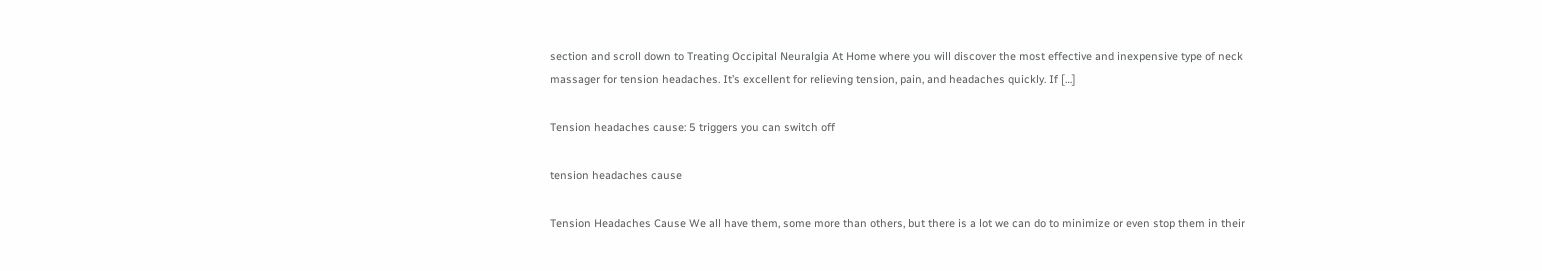section and scroll down to Treating Occipital Neuralgia At Home where you will discover the most effective and inexpensive type of neck massager for tension headaches. It’s excellent for relieving tension, pain, and headaches quickly. If […]

Tension headaches cause: 5 triggers you can switch off

tension headaches cause

Tension Headaches Cause We all have them, some more than others, but there is a lot we can do to minimize or even stop them in their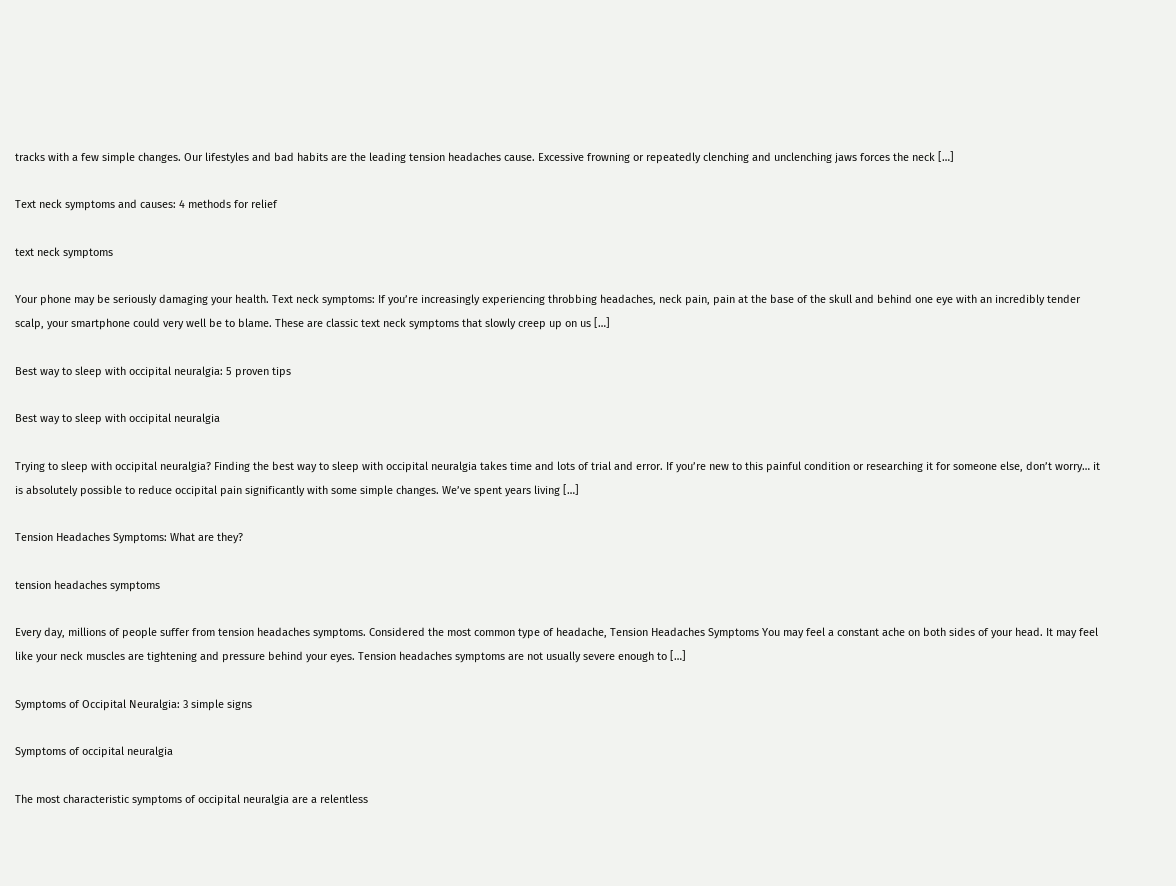tracks with a few simple changes. Our lifestyles and bad habits are the leading tension headaches cause. Excessive frowning or repeatedly clenching and unclenching jaws forces the neck […]

Text neck symptoms and causes: 4 methods for relief

text neck symptoms

Your phone may be seriously damaging your health. Text neck symptoms: If you’re increasingly experiencing throbbing headaches, neck pain, pain at the base of the skull and behind one eye with an incredibly tender scalp, your smartphone could very well be to blame. These are classic text neck symptoms that slowly creep up on us […]

Best way to sleep with occipital neuralgia: 5 proven tips

Best way to sleep with occipital neuralgia

Trying to sleep with occipital neuralgia? Finding the best way to sleep with occipital neuralgia takes time and lots of trial and error. If you’re new to this painful condition or researching it for someone else, don’t worry… it is absolutely possible to reduce occipital pain significantly with some simple changes. We’ve spent years living […]

Tension Headaches Symptoms: What are they?

tension headaches symptoms

Every day, millions of people suffer from tension headaches symptoms. Considered the most common type of headache, Tension Headaches Symptoms You may feel a constant ache on both sides of your head. It may feel like your neck muscles are tightening and pressure behind your eyes. Tension headaches symptoms are not usually severe enough to […]

Symptoms of Occipital Neuralgia: 3 simple signs

Symptoms of occipital neuralgia

The most characteristic symptoms of occipital neuralgia are a relentless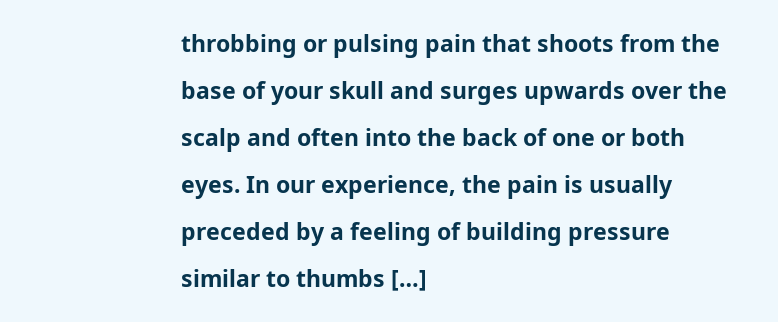throbbing or pulsing pain that shoots from the base of your skull and surges upwards over the scalp and often into the back of one or both eyes. In our experience, the pain is usually preceded by a feeling of building pressure similar to thumbs […]